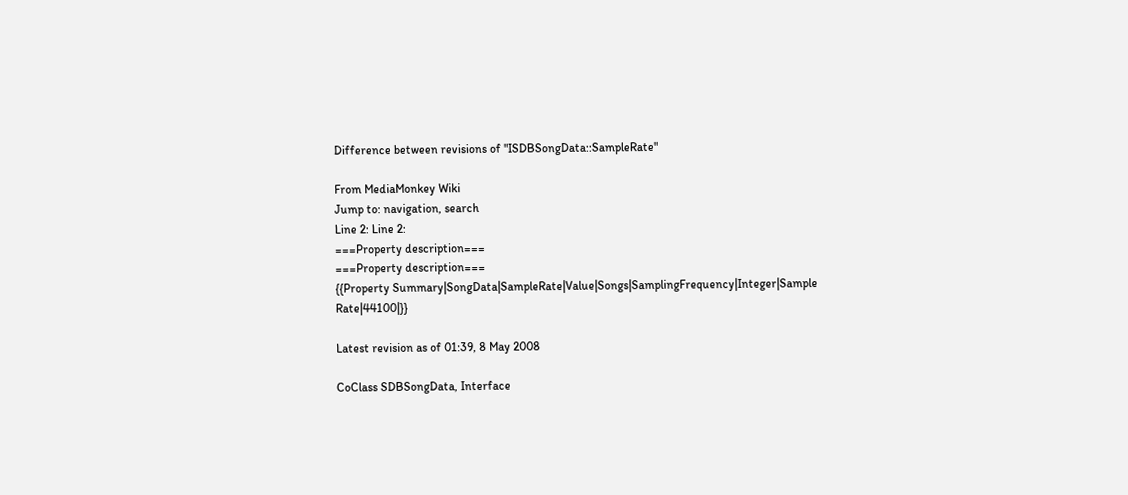Difference between revisions of "ISDBSongData::SampleRate"

From MediaMonkey Wiki
Jump to: navigation, search
Line 2: Line 2:
===Property description===
===Property description===
{{Property Summary|SongData|SampleRate|Value|Songs|SamplingFrequency|Integer|Sample Rate|44100|}}

Latest revision as of 01:39, 8 May 2008

CoClass SDBSongData, Interface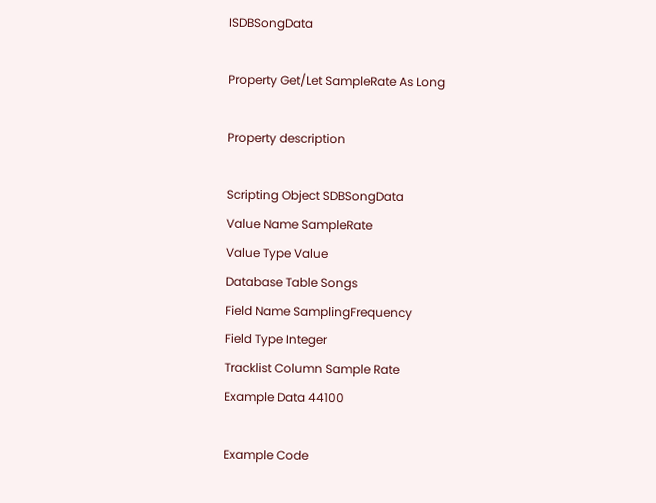ISDBSongData

Property Get/Let SampleRate As Long

Property description

Scripting Object SDBSongData
Value Name SampleRate
Value Type Value
Database Table Songs
Field Name SamplingFrequency
Field Type Integer
Tracklist Column Sample Rate
Example Data 44100

Example Code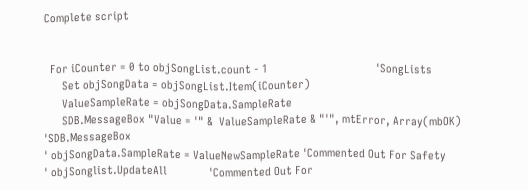Complete script


  For iCounter = 0 to objSongList.count - 1                                    'SongLists
      Set objSongData = objSongList.Item(iCounter)
      ValueSampleRate = objSongData.SampleRate
      SDB.MessageBox "Value = '" &  ValueSampleRate & "'", mtError, Array(mbOK)    'SDB.MessageBox
' objSongData.SampleRate = ValueNewSampleRate 'Commented Out For Safety
' objSonglist.UpdateAll              'Commented Out For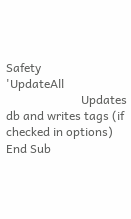Safety                 'UpdateAll
                         Updates db and writes tags (if checked in options)
End Sub